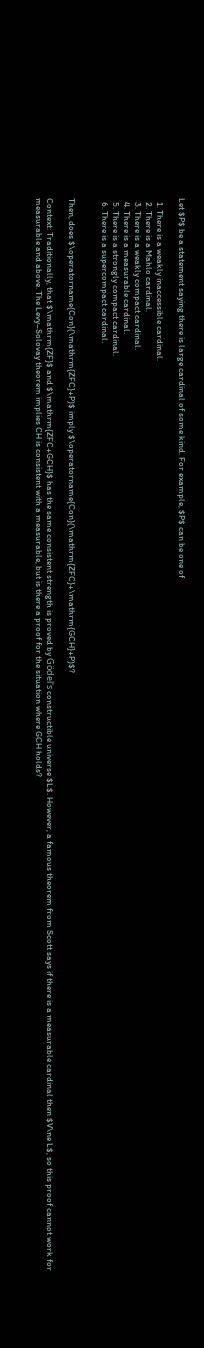Let $P$ be a statement saying there is large cardinal of some kind. For example, $P$ can be one of

  1. There is a weakly inaccessible cardinal.
  2. There is a Mahlo cardinal.
  3. There is a weakly compact cardinal.
  4. There is a measurable cardinal.
  5. There is a strongly compact cardinal.
  6. There is a supercompact cardinal.


Then, does $\operatorname{Con}(\mathrm{ZFC}+P)$ imply $\operatorname{Con}(\mathrm{ZFC}+\mathrm{GCH}+P)$?

Context: Traditionally, that $\mathrm{ZF}$ and $\mathrm{ZFC+GCH}$ has the same consistent strength is proved by Gödel's constructible universe $L$. However, a famous theorem from Scott says if there is a measurable cardinal then $V\ne L$, so this proof cannot work for measurable and above. The Levy–Solovay theorem implies CH is consistent with a measurable, but is there a proof for the situation where GCH holds?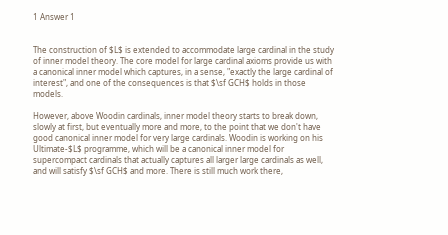1 Answer 1


The construction of $L$ is extended to accommodate large cardinal in the study of inner model theory. The core model for large cardinal axioms provide us with a canonical inner model which captures, in a sense, "exactly the large cardinal of interest", and one of the consequences is that $\sf GCH$ holds in those models.

However, above Woodin cardinals, inner model theory starts to break down, slowly at first, but eventually more and more, to the point that we don't have good canonical inner model for very large cardinals. Woodin is working on his Ultimate-$L$ programme, which will be a canonical inner model for supercompact cardinals that actually captures all larger large cardinals as well, and will satisfy $\sf GCH$ and more. There is still much work there,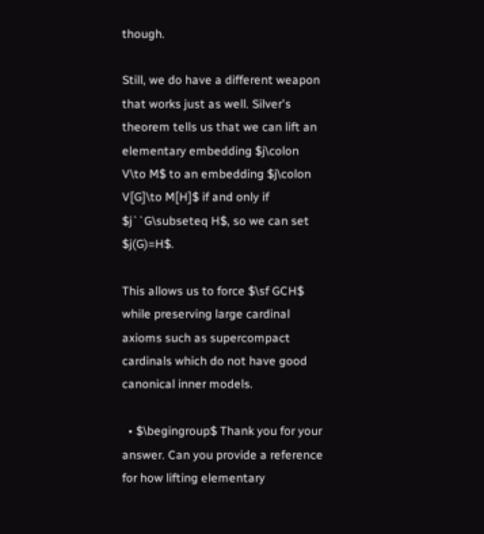though.

Still, we do have a different weapon that works just as well. Silver's theorem tells us that we can lift an elementary embedding $j\colon V\to M$ to an embedding $j\colon V[G]\to M[H]$ if and only if $j``G\subseteq H$, so we can set $j(G)=H$.

This allows us to force $\sf GCH$ while preserving large cardinal axioms such as supercompact cardinals which do not have good canonical inner models.

  • $\begingroup$ Thank you for your answer. Can you provide a reference for how lifting elementary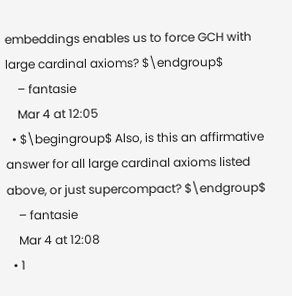embeddings enables us to force GCH with large cardinal axioms? $\endgroup$
    – fantasie
    Mar 4 at 12:05
  • $\begingroup$ Also, is this an affirmative answer for all large cardinal axioms listed above, or just supercompact? $\endgroup$
    – fantasie
    Mar 4 at 12:08
  • 1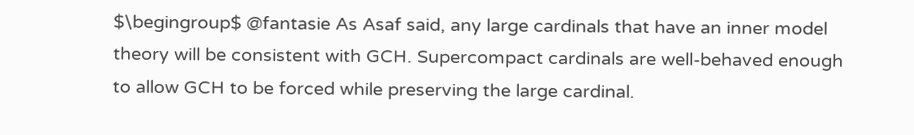$\begingroup$ @fantasie As Asaf said, any large cardinals that have an inner model theory will be consistent with GCH. Supercompact cardinals are well-behaved enough to allow GCH to be forced while preserving the large cardinal.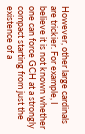However, other large cardinals are trickier. For example, I believe it is not known whether one can force GCH at a strongly compact starting from just the existence of a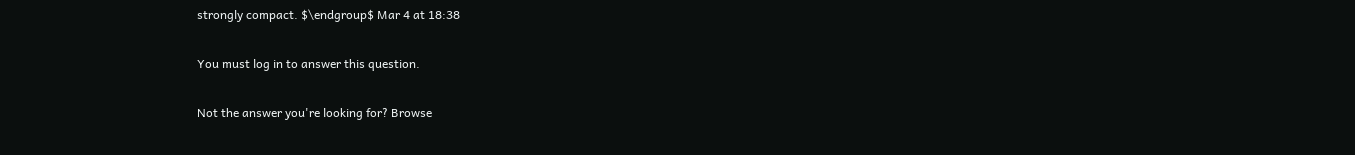strongly compact. $\endgroup$ Mar 4 at 18:38

You must log in to answer this question.

Not the answer you're looking for? Browse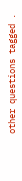other questions tagged .